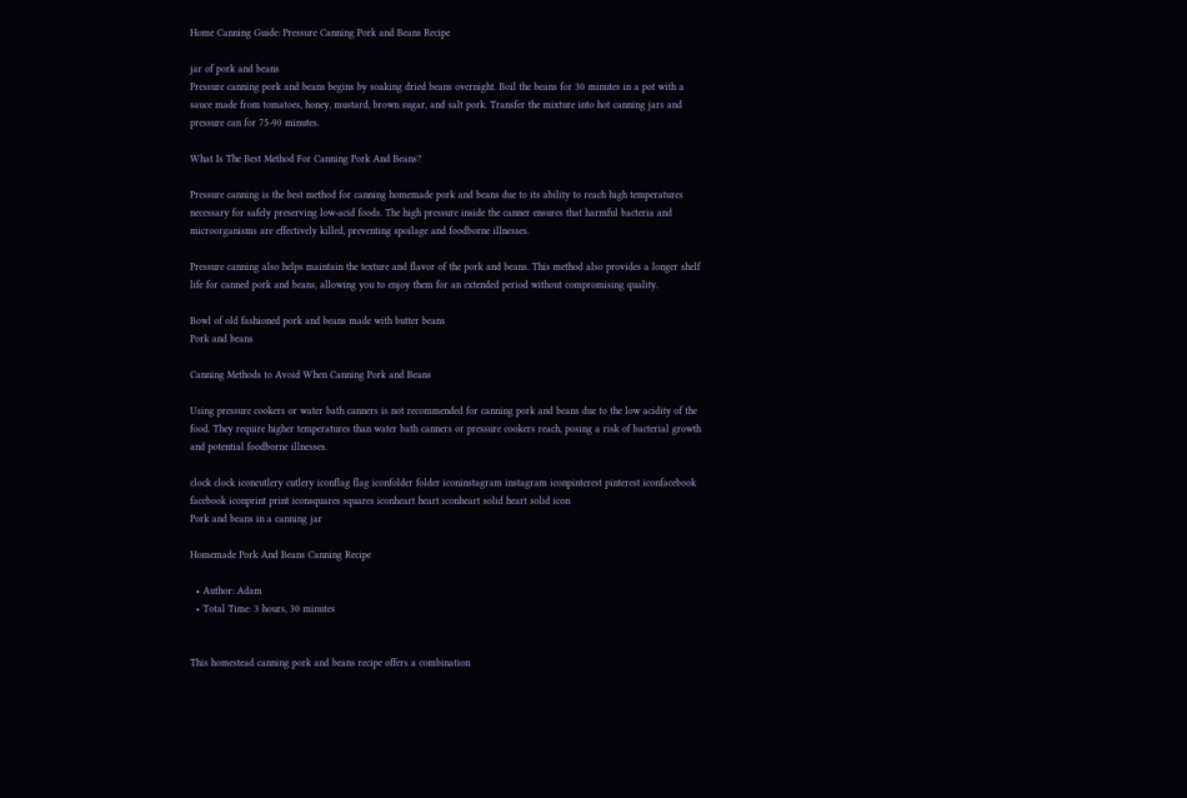Home Canning Guide: Pressure Canning Pork and Beans Recipe

jar of pork and beans
Pressure canning pork and beans begins by soaking dried beans overnight. Boil the beans for 30 minutes in a pot with a sauce made from tomatoes, honey, mustard, brown sugar, and salt pork. Transfer the mixture into hot canning jars and pressure can for 75-90 minutes.

What Is The Best Method For Canning Pork And Beans?

Pressure canning is the best method for canning homemade pork and beans due to its ability to reach high temperatures necessary for safely preserving low-acid foods. The high pressure inside the canner ensures that harmful bacteria and microorganisms are effectively killed, preventing spoilage and foodborne illnesses.

Pressure canning also helps maintain the texture and flavor of the pork and beans. This method also provides a longer shelf life for canned pork and beans, allowing you to enjoy them for an extended period without compromising quality.

Bowl of old fashioned pork and beans made with butter beans
Pork and beans

Canning Methods to Avoid When Canning Pork and Beans

Using pressure cookers or water bath canners is not recommended for canning pork and beans due to the low acidity of the food. They require higher temperatures than water bath canners or pressure cookers reach, posing a risk of bacterial growth and potential foodborne illnesses.

clock clock iconcutlery cutlery iconflag flag iconfolder folder iconinstagram instagram iconpinterest pinterest iconfacebook facebook iconprint print iconsquares squares iconheart heart iconheart solid heart solid icon
Pork and beans in a canning jar

Homemade Pork And Beans Canning Recipe

  • Author: Adam
  • Total Time: 3 hours, 30 minutes


This homestead canning pork and beans recipe offers a combination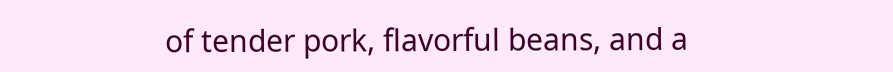of tender pork, flavorful beans, and a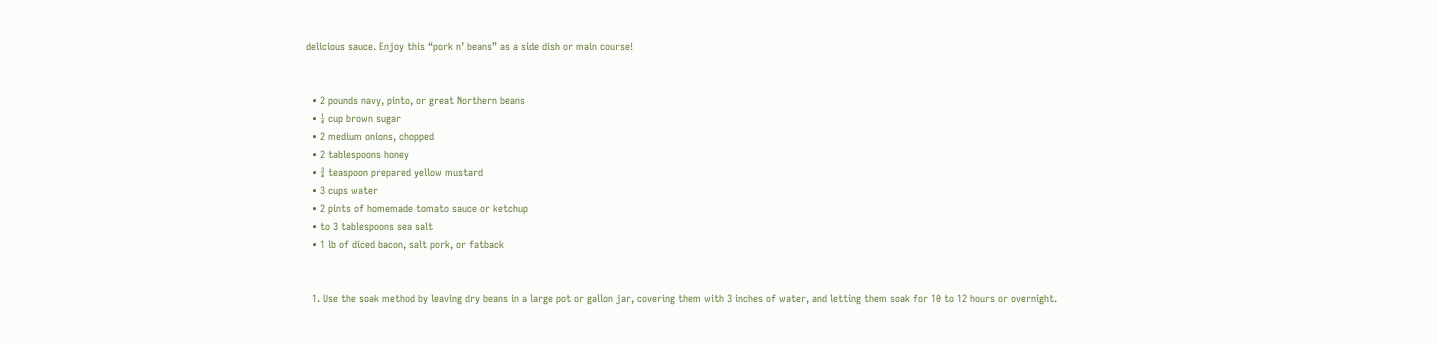delicious sauce. Enjoy this “pork n’ beans” as a side dish or main course!


  • 2 pounds navy, pinto, or great Northern beans
  • ¼ cup brown sugar
  • 2 medium onions, chopped
  • 2 tablespoons honey
  • ¾ teaspoon prepared yellow mustard
  • 3 cups water
  • 2 pints of homemade tomato sauce or ketchup
  • to 3 tablespoons sea salt
  • 1 lb of diced bacon, salt pork, or fatback


  1. Use the soak method by leaving dry beans in a large pot or gallon jar, covering them with 3 inches of water, and letting them soak for 10 to 12 hours or overnight.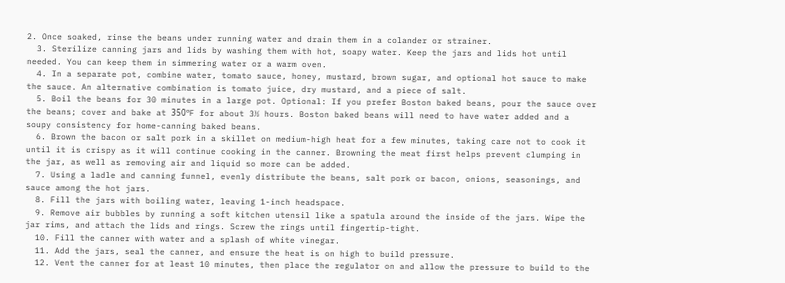2. Once soaked, rinse the beans under running water and drain them in a colander or strainer.
  3. Sterilize canning jars and lids by washing them with hot, soapy water. Keep the jars and lids hot until needed. You can keep them in simmering water or a warm oven.
  4. In a separate pot, combine water, tomato sauce, honey, mustard, brown sugar, and optional hot sauce to make the sauce. An alternative combination is tomato juice, dry mustard, and a piece of salt.
  5. Boil the beans for 30 minutes in a large pot. Optional: If you prefer Boston baked beans, pour the sauce over the beans; cover and bake at 350ºF for about 3½ hours. Boston baked beans will need to have water added and a soupy consistency for home-canning baked beans.
  6. Brown the bacon or salt pork in a skillet on medium-high heat for a few minutes, taking care not to cook it until it is crispy as it will continue cooking in the canner. Browning the meat first helps prevent clumping in the jar, as well as removing air and liquid so more can be added.
  7. Using a ladle and canning funnel, evenly distribute the beans, salt pork or bacon, onions, seasonings, and sauce among the hot jars.
  8. Fill the jars with boiling water, leaving 1-inch headspace.
  9. Remove air bubbles by running a soft kitchen utensil like a spatula around the inside of the jars. Wipe the jar rims, and attach the lids and rings. Screw the rings until fingertip-tight.
  10. Fill the canner with water and a splash of white vinegar.
  11. Add the jars, seal the canner, and ensure the heat is on high to build pressure.
  12. Vent the canner for at least 10 minutes, then place the regulator on and allow the pressure to build to the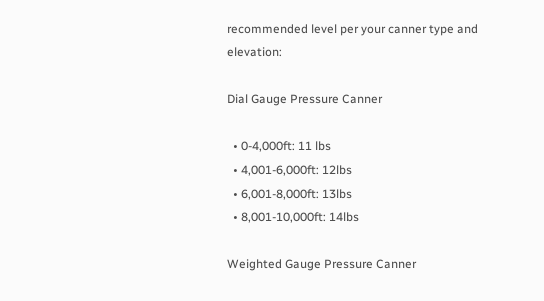recommended level per your canner type and elevation:

Dial Gauge Pressure Canner

  • 0-4,000ft: 11 lbs
  • 4,001-6,000ft: 12lbs
  • 6,001-8,000ft: 13lbs
  • 8,001-10,000ft: 14lbs

Weighted Gauge Pressure Canner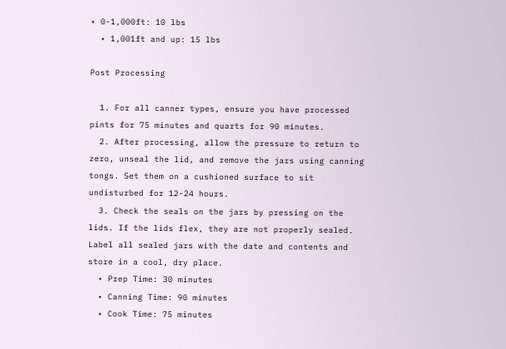• 0-1,000ft: 10 lbs
  • 1,001ft and up: 15 lbs

Post Processing

  1. For all canner types, ensure you have processed pints for 75 minutes and quarts for 90 minutes.
  2. After processing, allow the pressure to return to zero, unseal the lid, and remove the jars using canning tongs. Set them on a cushioned surface to sit undisturbed for 12-24 hours.
  3. Check the seals on the jars by pressing on the lids. If the lids flex, they are not properly sealed. Label all sealed jars with the date and contents and store in a cool, dry place.
  • Prep Time: 30 minutes
  • Canning Time: 90 minutes
  • Cook Time: 75 minutes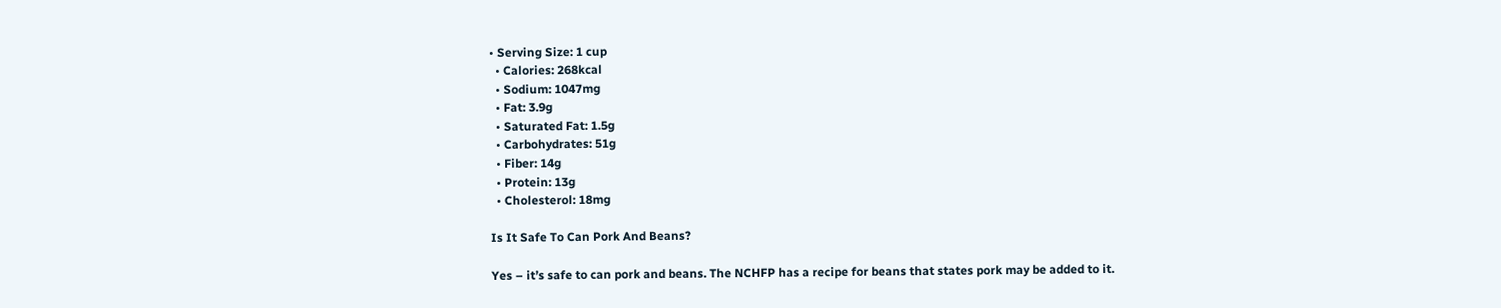• Serving Size: 1 cup
  • Calories: 268kcal
  • Sodium: 1047mg
  • Fat: 3.9g
  • Saturated Fat: 1.5g
  • Carbohydrates: 51g
  • Fiber: 14g
  • Protein: 13g
  • Cholesterol: 18mg

Is It Safe To Can Pork And Beans?

Yes – it’s safe to can pork and beans. The NCHFP has a recipe for beans that states pork may be added to it.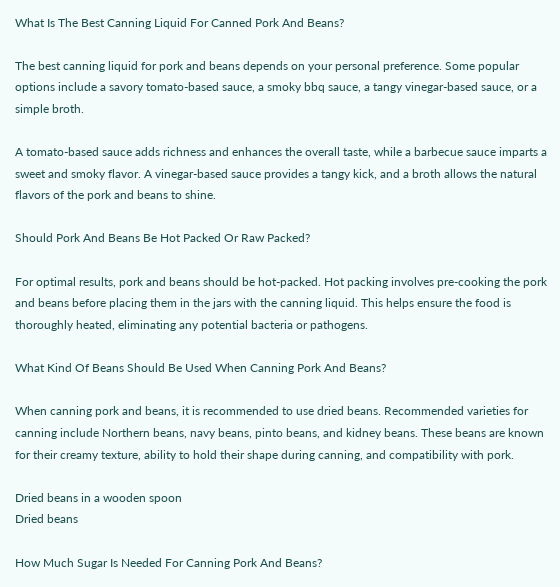What Is The Best Canning Liquid For Canned Pork And Beans?

The best canning liquid for pork and beans depends on your personal preference. Some popular options include a savory tomato-based sauce, a smoky bbq sauce, a tangy vinegar-based sauce, or a simple broth.

A tomato-based sauce adds richness and enhances the overall taste, while a barbecue sauce imparts a sweet and smoky flavor. A vinegar-based sauce provides a tangy kick, and a broth allows the natural flavors of the pork and beans to shine.

Should Pork And Beans Be Hot Packed Or Raw Packed?

For optimal results, pork and beans should be hot-packed. Hot packing involves pre-cooking the pork and beans before placing them in the jars with the canning liquid. This helps ensure the food is thoroughly heated, eliminating any potential bacteria or pathogens.

What Kind Of Beans Should Be Used When Canning Pork And Beans?

When canning pork and beans, it is recommended to use dried beans. Recommended varieties for canning include Northern beans, navy beans, pinto beans, and kidney beans. These beans are known for their creamy texture, ability to hold their shape during canning, and compatibility with pork.

Dried beans in a wooden spoon
Dried beans

How Much Sugar Is Needed For Canning Pork And Beans?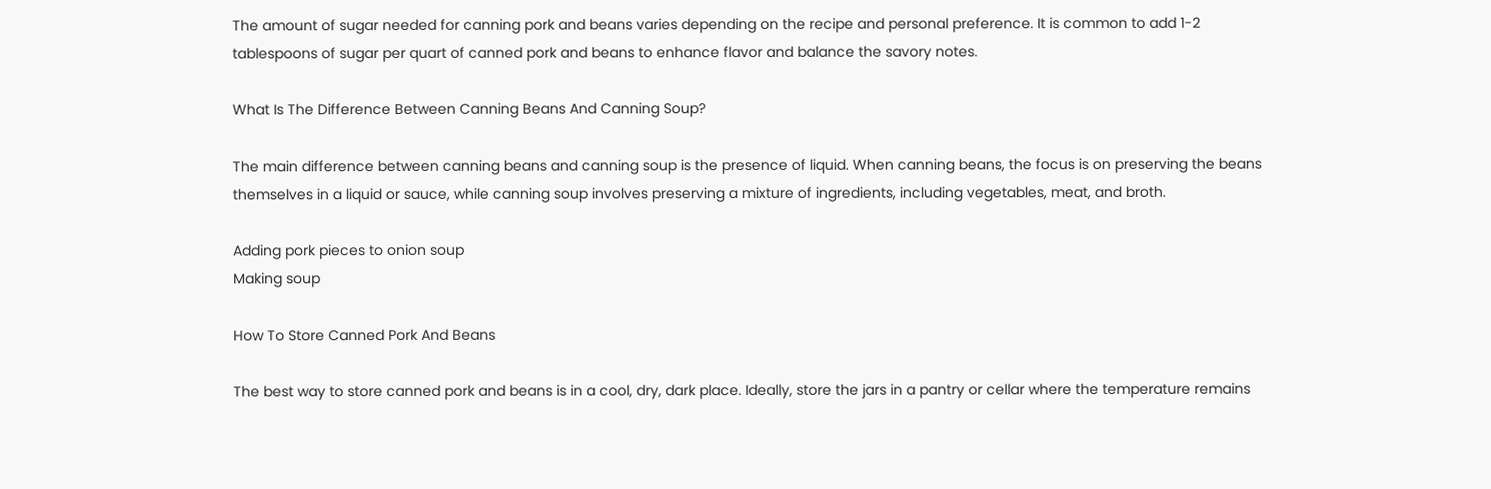The amount of sugar needed for canning pork and beans varies depending on the recipe and personal preference. It is common to add 1-2 tablespoons of sugar per quart of canned pork and beans to enhance flavor and balance the savory notes.

What Is The Difference Between Canning Beans And Canning Soup?

The main difference between canning beans and canning soup is the presence of liquid. When canning beans, the focus is on preserving the beans themselves in a liquid or sauce, while canning soup involves preserving a mixture of ingredients, including vegetables, meat, and broth.

Adding pork pieces to onion soup
Making soup

How To Store Canned Pork And Beans

The best way to store canned pork and beans is in a cool, dry, dark place. Ideally, store the jars in a pantry or cellar where the temperature remains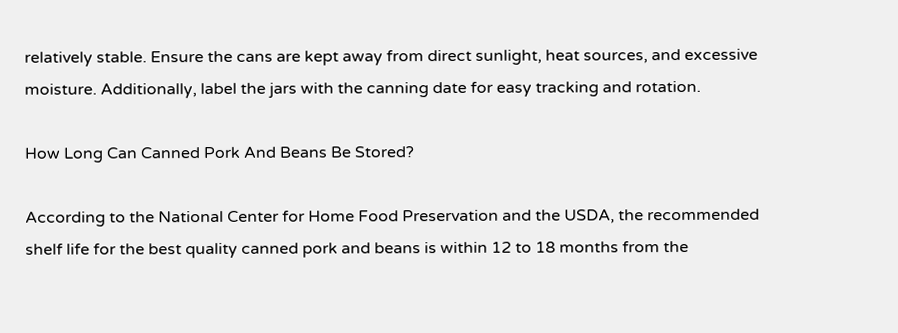relatively stable. Ensure the cans are kept away from direct sunlight, heat sources, and excessive moisture. Additionally, label the jars with the canning date for easy tracking and rotation.

How Long Can Canned Pork And Beans Be Stored?

According to the National Center for Home Food Preservation and the USDA, the recommended shelf life for the best quality canned pork and beans is within 12 to 18 months from the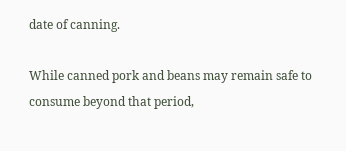date of canning.

While canned pork and beans may remain safe to consume beyond that period,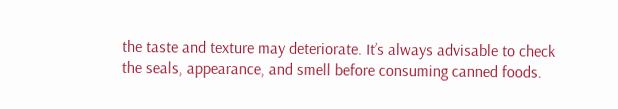the taste and texture may deteriorate. It’s always advisable to check the seals, appearance, and smell before consuming canned foods.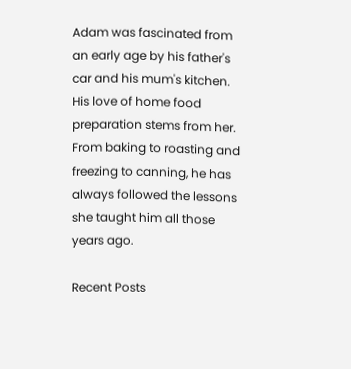Adam was fascinated from an early age by his father's car and his mum's kitchen. His love of home food preparation stems from her. From baking to roasting and freezing to canning, he has always followed the lessons she taught him all those years ago.

Recent Posts